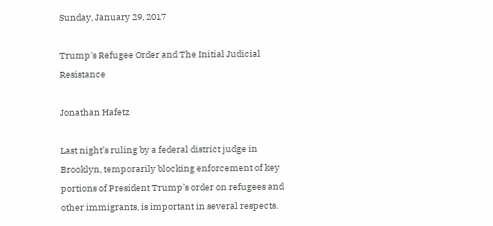Sunday, January 29, 2017

Trump's Refugee Order and The Initial Judicial Resistance

Jonathan Hafetz

Last night’s ruling by a federal district judge in Brooklyn, temporarily blocking enforcement of key portions of President Trump’s order on refugees and other immigrants, is important in several respects.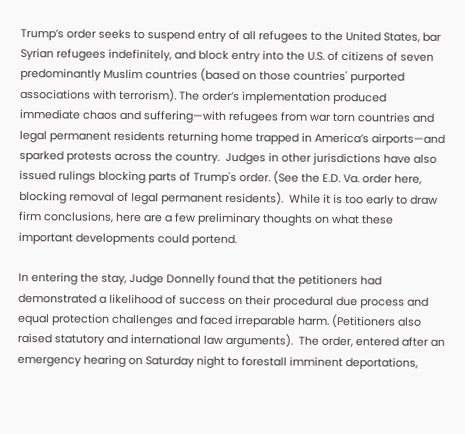Trump’s order seeks to suspend entry of all refugees to the United States, bar Syrian refugees indefinitely, and block entry into the U.S. of citizens of seven predominantly Muslim countries (based on those countries' purported associations with terrorism). The order’s implementation produced immediate chaos and suffering—with refugees from war torn countries and legal permanent residents returning home trapped in America’s airports—and sparked protests across the country.  Judges in other jurisdictions have also issued rulings blocking parts of Trump's order. (See the E.D. Va. order here, blocking removal of legal permanent residents).  While it is too early to draw firm conclusions, here are a few preliminary thoughts on what these important developments could portend.

In entering the stay, Judge Donnelly found that the petitioners had demonstrated a likelihood of success on their procedural due process and equal protection challenges and faced irreparable harm. (Petitioners also raised statutory and international law arguments).  The order, entered after an emergency hearing on Saturday night to forestall imminent deportations,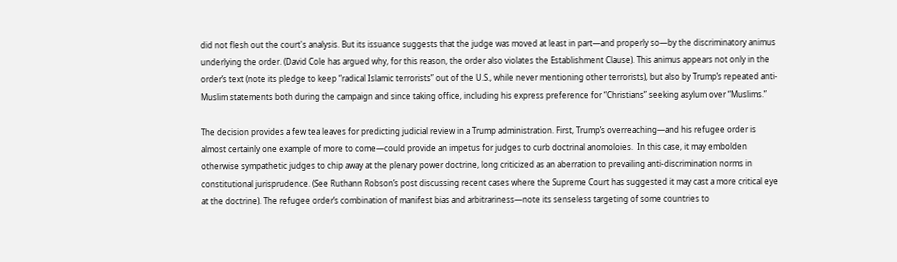did not flesh out the court's analysis. But its issuance suggests that the judge was moved at least in part—and properly so—by the discriminatory animus underlying the order. (David Cole has argued why, for this reason, the order also violates the Establishment Clause). This animus appears not only in the order’s text (note its pledge to keep “radical Islamic terrorists” out of the U.S., while never mentioning other terrorists), but also by Trump’s repeated anti-Muslim statements both during the campaign and since taking office, including his express preference for “Christians” seeking asylum over “Muslims.”

The decision provides a few tea leaves for predicting judicial review in a Trump administration. First, Trump’s overreaching—and his refugee order is almost certainly one example of more to come—could provide an impetus for judges to curb doctrinal anomoloies.  In this case, it may embolden otherwise sympathetic judges to chip away at the plenary power doctrine, long criticized as an aberration to prevailing anti-discrimination norms in constitutional jurisprudence. (See Ruthann Robson’s post discussing recent cases where the Supreme Court has suggested it may cast a more critical eye at the doctrine). The refugee order’s combination of manifest bias and arbitrariness—note its senseless targeting of some countries to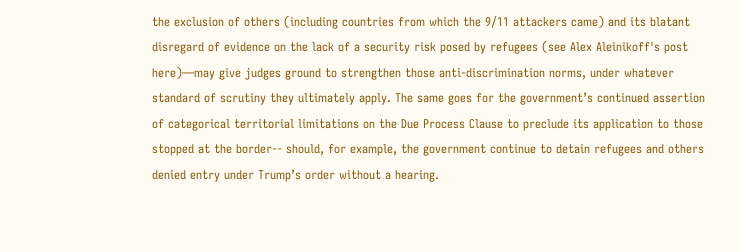the exclusion of others (including countries from which the 9/11 attackers came) and its blatant disregard of evidence on the lack of a security risk posed by refugees (see Alex Aleinikoff's post here)—may give judges ground to strengthen those anti-discrimination norms, under whatever standard of scrutiny they ultimately apply. The same goes for the government’s continued assertion of categorical territorial limitations on the Due Process Clause to preclude its application to those stopped at the border-- should, for example, the government continue to detain refugees and others denied entry under Trump’s order without a hearing.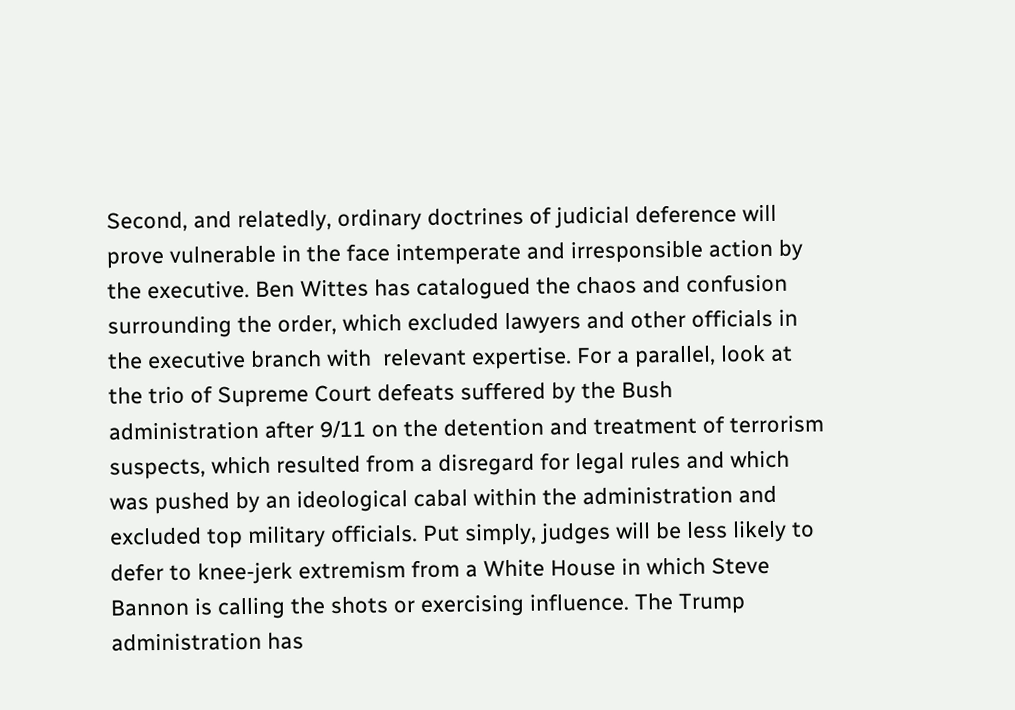Second, and relatedly, ordinary doctrines of judicial deference will prove vulnerable in the face intemperate and irresponsible action by the executive. Ben Wittes has catalogued the chaos and confusion surrounding the order, which excluded lawyers and other officials in the executive branch with  relevant expertise. For a parallel, look at the trio of Supreme Court defeats suffered by the Bush administration after 9/11 on the detention and treatment of terrorism suspects, which resulted from a disregard for legal rules and which was pushed by an ideological cabal within the administration and excluded top military officials. Put simply, judges will be less likely to defer to knee-jerk extremism from a White House in which Steve Bannon is calling the shots or exercising influence. The Trump administration has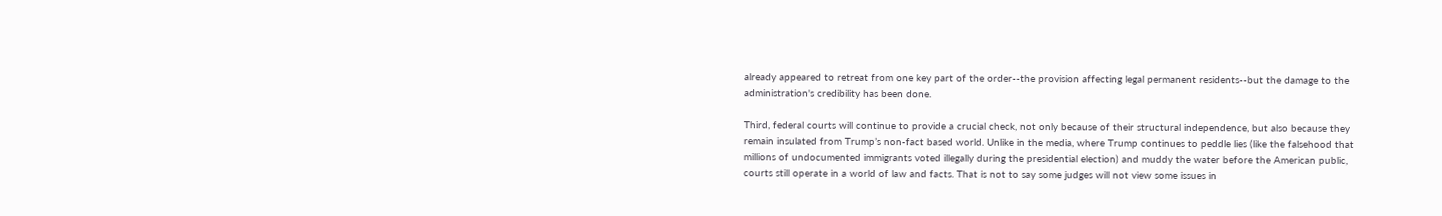already appeared to retreat from one key part of the order--the provision affecting legal permanent residents--but the damage to the administration's credibility has been done.

Third, federal courts will continue to provide a crucial check, not only because of their structural independence, but also because they remain insulated from Trump’s non-fact based world. Unlike in the media, where Trump continues to peddle lies (like the falsehood that millions of undocumented immigrants voted illegally during the presidential election) and muddy the water before the American public, courts still operate in a world of law and facts. That is not to say some judges will not view some issues in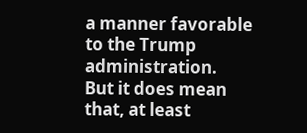a manner favorable to the Trump administration.  But it does mean that, at least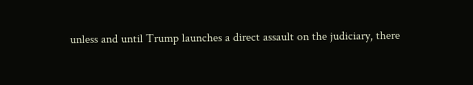unless and until Trump launches a direct assault on the judiciary, there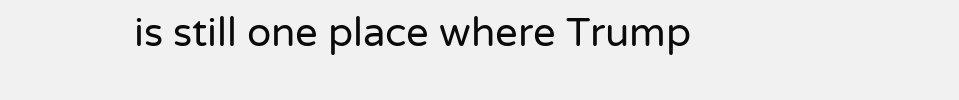is still one place where Trump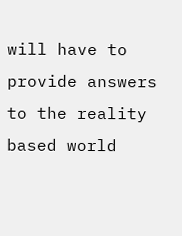will have to provide answers to the reality based world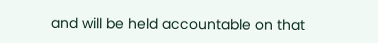and will be held accountable on that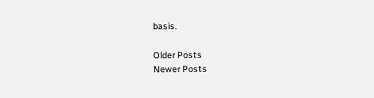basis.

Older Posts
Newer Posts